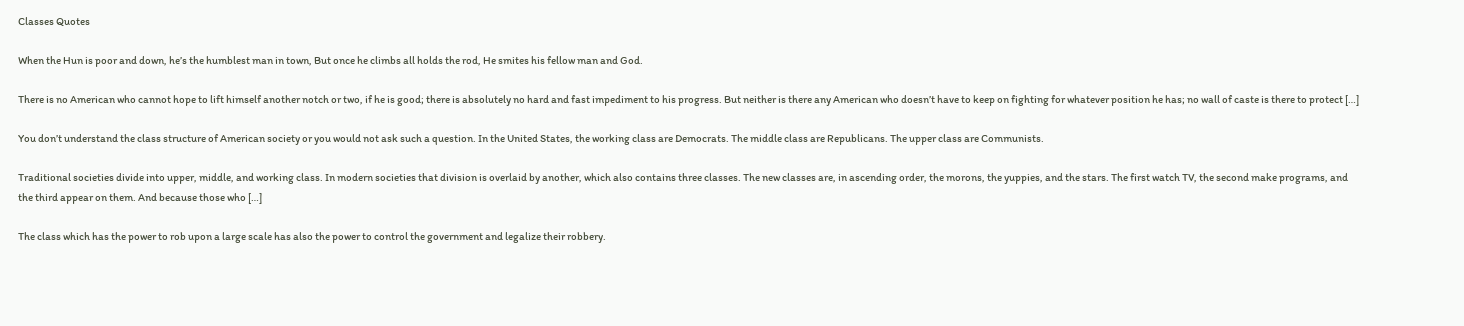Classes Quotes

When the Hun is poor and down, he’s the humblest man in town, But once he climbs all holds the rod, He smites his fellow man and God.

There is no American who cannot hope to lift himself another notch or two, if he is good; there is absolutely no hard and fast impediment to his progress. But neither is there any American who doesn’t have to keep on fighting for whatever position he has; no wall of caste is there to protect […]

You don’t understand the class structure of American society or you would not ask such a question. In the United States, the working class are Democrats. The middle class are Republicans. The upper class are Communists.

Traditional societies divide into upper, middle, and working class. In modern societies that division is overlaid by another, which also contains three classes. The new classes are, in ascending order, the morons, the yuppies, and the stars. The first watch TV, the second make programs, and the third appear on them. And because those who […]

The class which has the power to rob upon a large scale has also the power to control the government and legalize their robbery.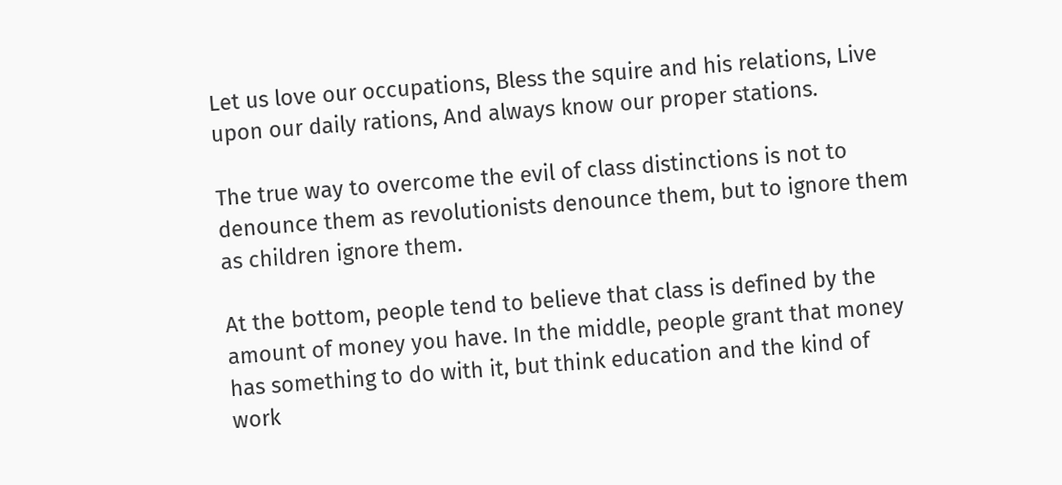Let us love our occupations, Bless the squire and his relations, Live upon our daily rations, And always know our proper stations.

The true way to overcome the evil of class distinctions is not to denounce them as revolutionists denounce them, but to ignore them as children ignore them.

At the bottom, people tend to believe that class is defined by the amount of money you have. In the middle, people grant that money has something to do with it, but think education and the kind of work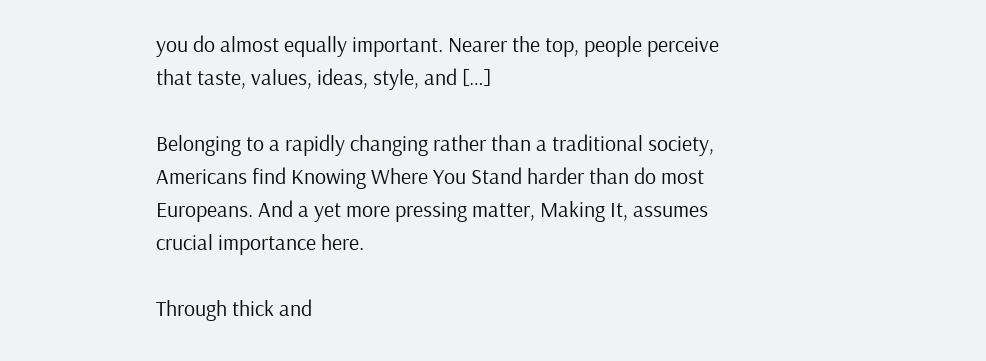you do almost equally important. Nearer the top, people perceive that taste, values, ideas, style, and […]

Belonging to a rapidly changing rather than a traditional society, Americans find Knowing Where You Stand harder than do most Europeans. And a yet more pressing matter, Making It, assumes crucial importance here.

Through thick and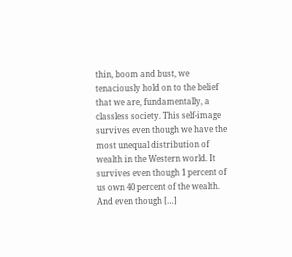thin, boom and bust, we tenaciously hold on to the belief that we are, fundamentally, a classless society. This self-image survives even though we have the most unequal distribution of wealth in the Western world. It survives even though 1 percent of us own 40 percent of the wealth. And even though […]